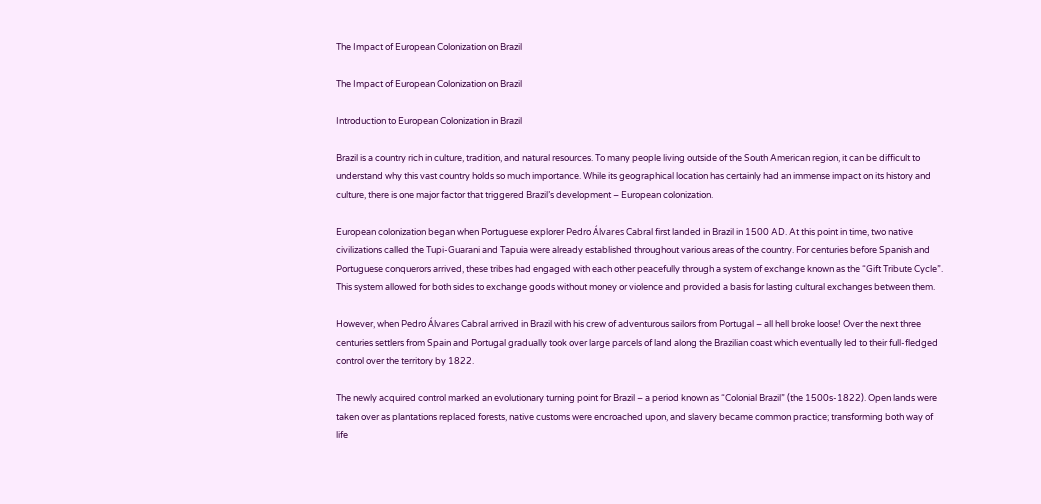The Impact of European Colonization on Brazil

The Impact of European Colonization on Brazil

Introduction to European Colonization in Brazil

Brazil is a country rich in culture, tradition, and natural resources. To many people living outside of the South American region, it can be difficult to understand why this vast country holds so much importance. While its geographical location has certainly had an immense impact on its history and culture, there is one major factor that triggered Brazil’s development – European colonization.

European colonization began when Portuguese explorer Pedro Álvares Cabral first landed in Brazil in 1500 AD. At this point in time, two native civilizations called the Tupi-Guarani and Tapuia were already established throughout various areas of the country. For centuries before Spanish and Portuguese conquerors arrived, these tribes had engaged with each other peacefully through a system of exchange known as the “Gift Tribute Cycle”. This system allowed for both sides to exchange goods without money or violence and provided a basis for lasting cultural exchanges between them.

However, when Pedro Álvares Cabral arrived in Brazil with his crew of adventurous sailors from Portugal – all hell broke loose! Over the next three centuries settlers from Spain and Portugal gradually took over large parcels of land along the Brazilian coast which eventually led to their full-fledged control over the territory by 1822.

The newly acquired control marked an evolutionary turning point for Brazil – a period known as “Colonial Brazil” (the 1500s-1822). Open lands were taken over as plantations replaced forests, native customs were encroached upon, and slavery became common practice; transforming both way of life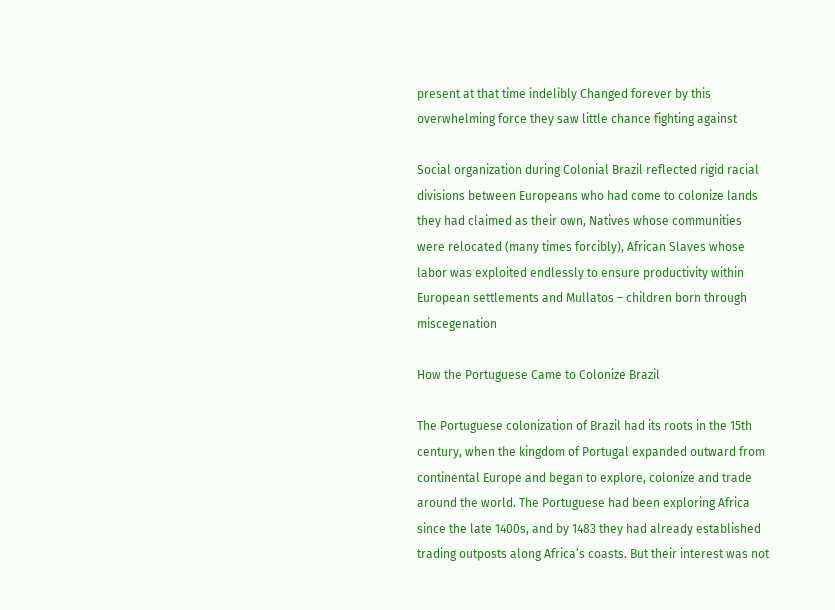present at that time indelibly Changed forever by this overwhelming force they saw little chance fighting against

Social organization during Colonial Brazil reflected rigid racial divisions between Europeans who had come to colonize lands they had claimed as their own, Natives whose communities were relocated (many times forcibly), African Slaves whose labor was exploited endlessly to ensure productivity within European settlements and Mullatos – children born through miscegenation

How the Portuguese Came to Colonize Brazil

The Portuguese colonization of Brazil had its roots in the 15th century, when the kingdom of Portugal expanded outward from continental Europe and began to explore, colonize and trade around the world. The Portuguese had been exploring Africa since the late 1400s, and by 1483 they had already established trading outposts along Africa’s coasts. But their interest was not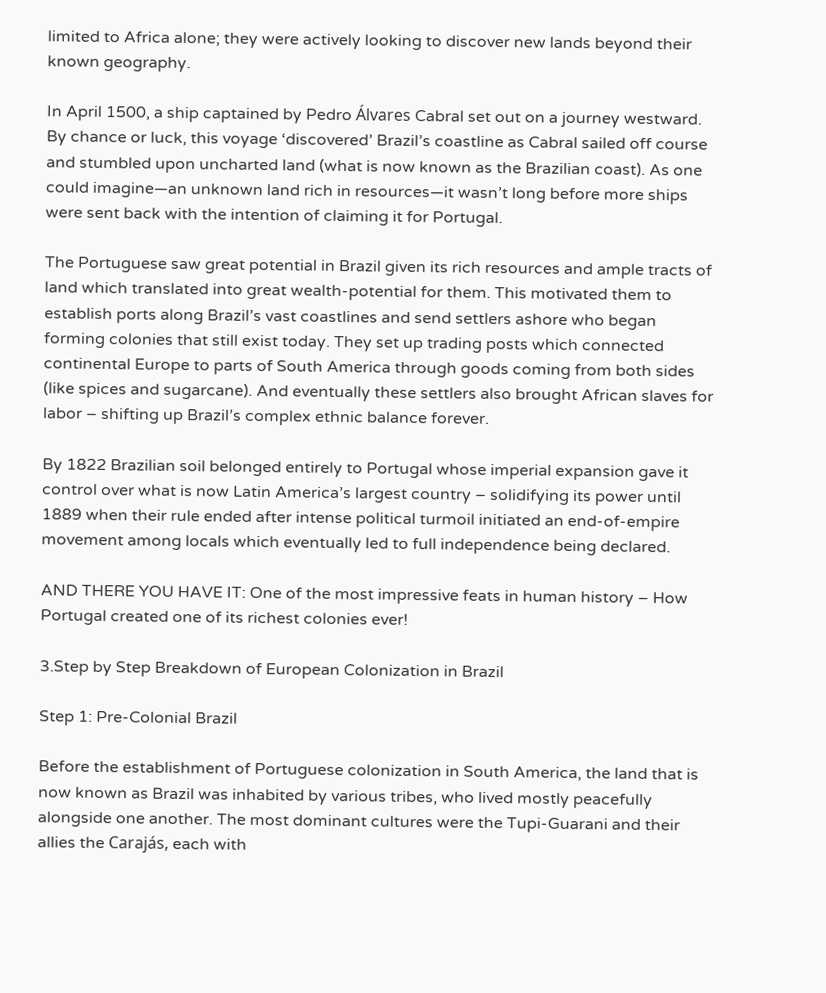limited to Africa alone; they were actively looking to discover new lands beyond their known geography.

In April 1500, a ship captained by Pedro Álvares Cabral set out on a journey westward. By chance or luck, this voyage ‘discovered’ Brazil’s coastline as Cabral sailed off course and stumbled upon uncharted land (what is now known as the Brazilian coast). As one could imagine—an unknown land rich in resources—it wasn’t long before more ships were sent back with the intention of claiming it for Portugal.

The Portuguese saw great potential in Brazil given its rich resources and ample tracts of land which translated into great wealth-potential for them. This motivated them to establish ports along Brazil’s vast coastlines and send settlers ashore who began forming colonies that still exist today. They set up trading posts which connected continental Europe to parts of South America through goods coming from both sides (like spices and sugarcane). And eventually these settlers also brought African slaves for labor – shifting up Brazil’s complex ethnic balance forever.

By 1822 Brazilian soil belonged entirely to Portugal whose imperial expansion gave it control over what is now Latin America’s largest country – solidifying its power until 1889 when their rule ended after intense political turmoil initiated an end-of-empire movement among locals which eventually led to full independence being declared.

AND THERE YOU HAVE IT: One of the most impressive feats in human history – How Portugal created one of its richest colonies ever!

3.Step by Step Breakdown of European Colonization in Brazil

Step 1: Pre-Colonial Brazil

Before the establishment of Portuguese colonization in South America, the land that is now known as Brazil was inhabited by various tribes, who lived mostly peacefully alongside one another. The most dominant cultures were the Tupi-Guarani and their allies the Carajás, each with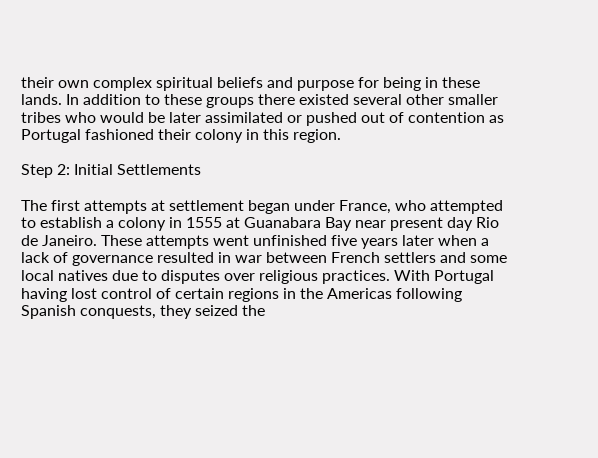their own complex spiritual beliefs and purpose for being in these lands. In addition to these groups there existed several other smaller tribes who would be later assimilated or pushed out of contention as Portugal fashioned their colony in this region.

Step 2: Initial Settlements

The first attempts at settlement began under France, who attempted to establish a colony in 1555 at Guanabara Bay near present day Rio de Janeiro. These attempts went unfinished five years later when a lack of governance resulted in war between French settlers and some local natives due to disputes over religious practices. With Portugal having lost control of certain regions in the Americas following Spanish conquests, they seized the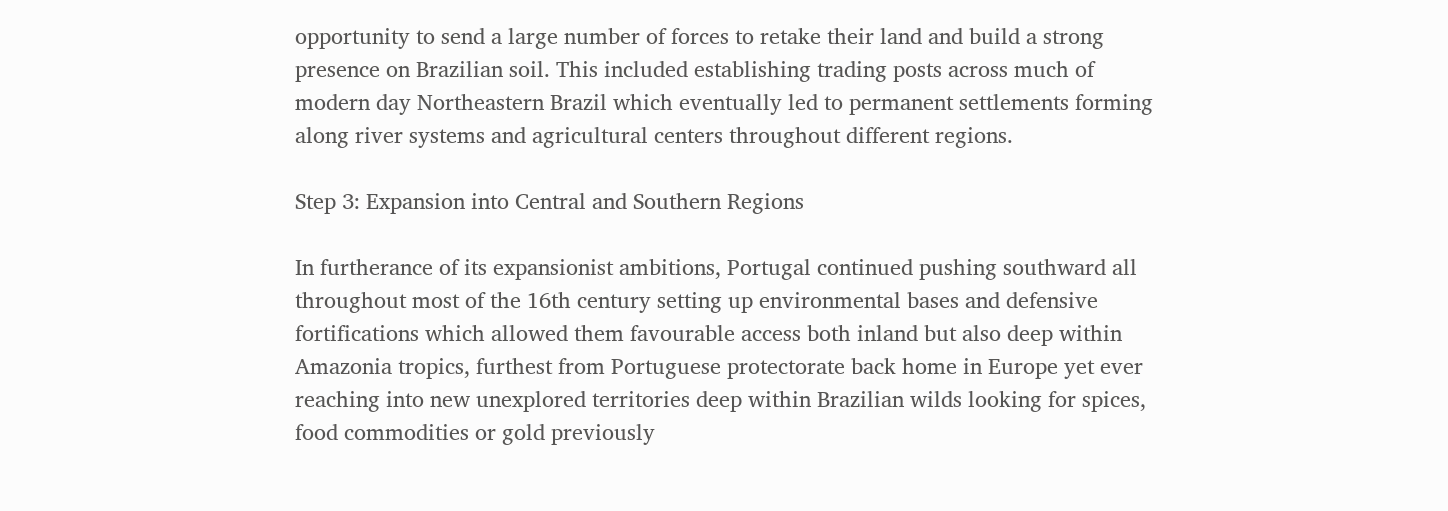opportunity to send a large number of forces to retake their land and build a strong presence on Brazilian soil. This included establishing trading posts across much of modern day Northeastern Brazil which eventually led to permanent settlements forming along river systems and agricultural centers throughout different regions.

Step 3: Expansion into Central and Southern Regions

In furtherance of its expansionist ambitions, Portugal continued pushing southward all throughout most of the 16th century setting up environmental bases and defensive fortifications which allowed them favourable access both inland but also deep within Amazonia tropics, furthest from Portuguese protectorate back home in Europe yet ever reaching into new unexplored territories deep within Brazilian wilds looking for spices, food commodities or gold previously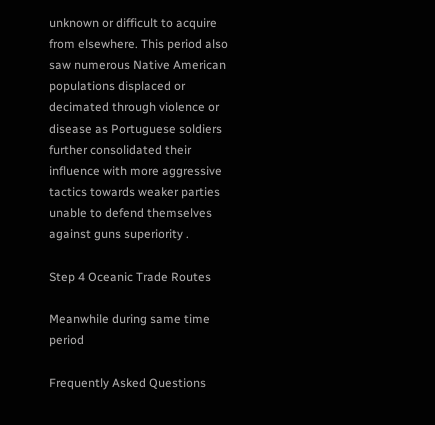unknown or difficult to acquire from elsewhere. This period also saw numerous Native American populations displaced or decimated through violence or disease as Portuguese soldiers further consolidated their influence with more aggressive tactics towards weaker parties unable to defend themselves against guns superiority .

Step 4 Oceanic Trade Routes

Meanwhile during same time period

Frequently Asked Questions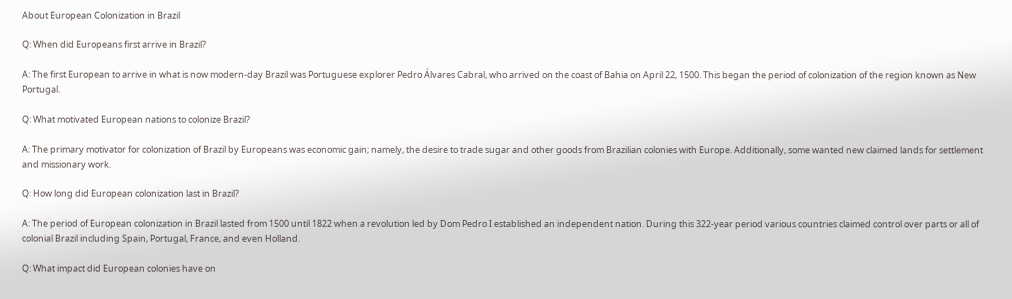About European Colonization in Brazil

Q: When did Europeans first arrive in Brazil?

A: The first European to arrive in what is now modern-day Brazil was Portuguese explorer Pedro Álvares Cabral, who arrived on the coast of Bahia on April 22, 1500. This began the period of colonization of the region known as New Portugal.

Q: What motivated European nations to colonize Brazil?

A: The primary motivator for colonization of Brazil by Europeans was economic gain; namely, the desire to trade sugar and other goods from Brazilian colonies with Europe. Additionally, some wanted new claimed lands for settlement and missionary work.

Q: How long did European colonization last in Brazil?

A: The period of European colonization in Brazil lasted from 1500 until 1822 when a revolution led by Dom Pedro I established an independent nation. During this 322-year period various countries claimed control over parts or all of colonial Brazil including Spain, Portugal, France, and even Holland.

Q: What impact did European colonies have on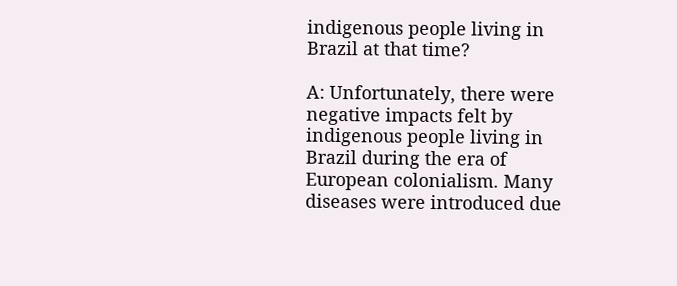indigenous people living in Brazil at that time?

A: Unfortunately, there were negative impacts felt by indigenous people living in Brazil during the era of European colonialism. Many diseases were introduced due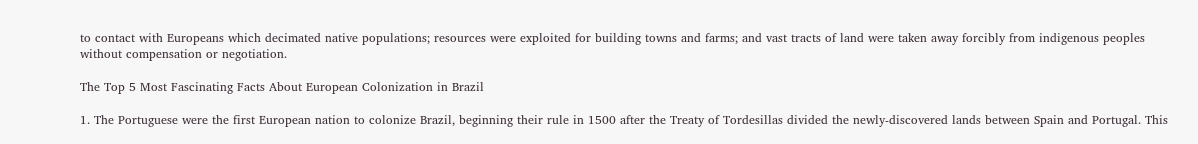to contact with Europeans which decimated native populations; resources were exploited for building towns and farms; and vast tracts of land were taken away forcibly from indigenous peoples without compensation or negotiation.

The Top 5 Most Fascinating Facts About European Colonization in Brazil

1. The Portuguese were the first European nation to colonize Brazil, beginning their rule in 1500 after the Treaty of Tordesillas divided the newly-discovered lands between Spain and Portugal. This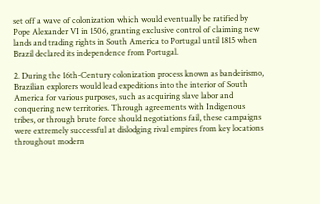set off a wave of colonization which would eventually be ratified by Pope Alexander VI in 1506, granting exclusive control of claiming new lands and trading rights in South America to Portugal until 1815 when Brazil declared its independence from Portugal.

2. During the 16th-Century colonization process known as bandeirismo, Brazilian explorers would lead expeditions into the interior of South America for various purposes, such as acquiring slave labor and conquering new territories. Through agreements with Indigenous tribes, or through brute force should negotiations fail, these campaigns were extremely successful at dislodging rival empires from key locations throughout modern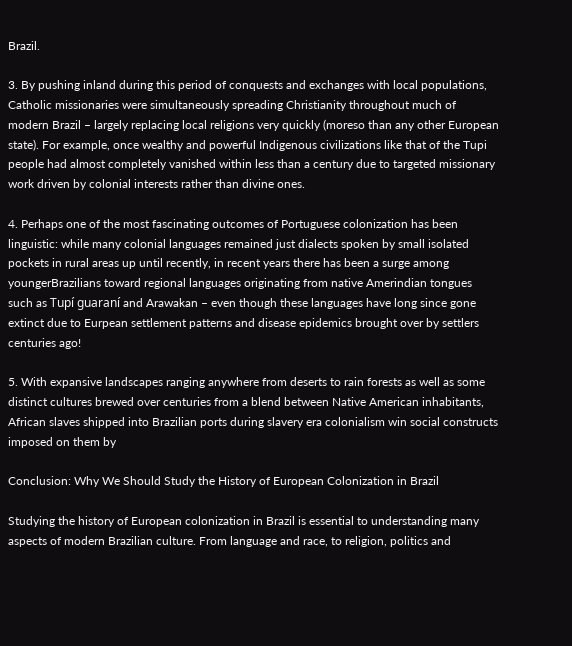Brazil.

3. By pushing inland during this period of conquests and exchanges with local populations, Catholic missionaries were simultaneously spreading Christianity throughout much of modern Brazil – largely replacing local religions very quickly (moreso than any other European state). For example, once wealthy and powerful Indigenous civilizations like that of the Tupi people had almost completely vanished within less than a century due to targeted missionary work driven by colonial interests rather than divine ones.

4. Perhaps one of the most fascinating outcomes of Portuguese colonization has been linguistic: while many colonial languages remained just dialects spoken by small isolated pockets in rural areas up until recently, in recent years there has been a surge among youngerBrazilians toward regional languages originating from native Amerindian tongues such as Tupí guaraní and Arawakan – even though these languages have long since gone extinct due to Eurpean settlement patterns and disease epidemics brought over by settlers centuries ago!

5. With expansive landscapes ranging anywhere from deserts to rain forests as well as some distinct cultures brewed over centuries from a blend between Native American inhabitants, African slaves shipped into Brazilian ports during slavery era colonialism win social constructs imposed on them by

Conclusion: Why We Should Study the History of European Colonization in Brazil

Studying the history of European colonization in Brazil is essential to understanding many aspects of modern Brazilian culture. From language and race, to religion, politics and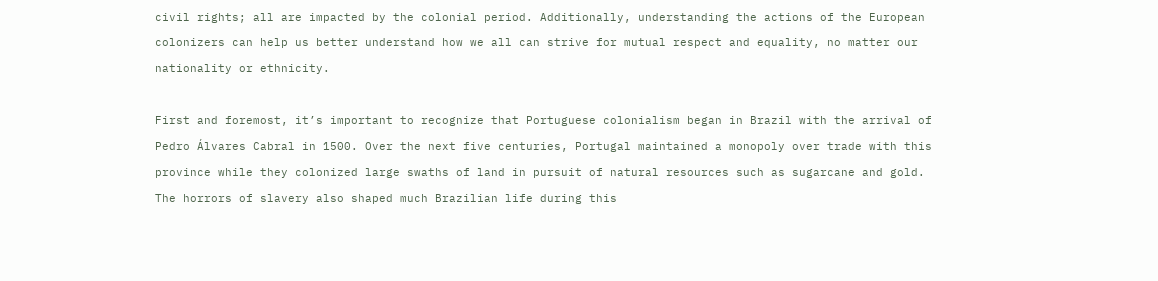civil rights; all are impacted by the colonial period. Additionally, understanding the actions of the European colonizers can help us better understand how we all can strive for mutual respect and equality, no matter our nationality or ethnicity.

First and foremost, it’s important to recognize that Portuguese colonialism began in Brazil with the arrival of Pedro Álvares Cabral in 1500. Over the next five centuries, Portugal maintained a monopoly over trade with this province while they colonized large swaths of land in pursuit of natural resources such as sugarcane and gold. The horrors of slavery also shaped much Brazilian life during this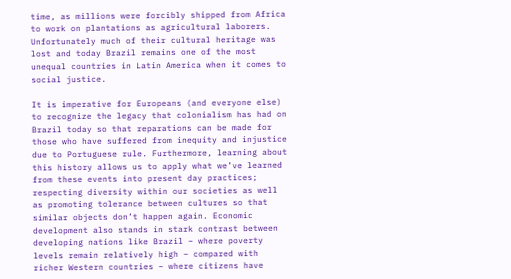time, as millions were forcibly shipped from Africa to work on plantations as agricultural laborers. Unfortunately much of their cultural heritage was lost and today Brazil remains one of the most unequal countries in Latin America when it comes to social justice.

It is imperative for Europeans (and everyone else) to recognize the legacy that colonialism has had on Brazil today so that reparations can be made for those who have suffered from inequity and injustice due to Portuguese rule. Furthermore, learning about this history allows us to apply what we’ve learned from these events into present day practices; respecting diversity within our societies as well as promoting tolerance between cultures so that similar objects don’t happen again. Economic development also stands in stark contrast between developing nations like Brazil – where poverty levels remain relatively high – compared with richer Western countries – where citizens have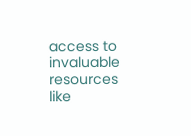access to invaluable resources like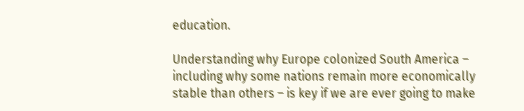education.

Understanding why Europe colonized South America – including why some nations remain more economically stable than others – is key if we are ever going to make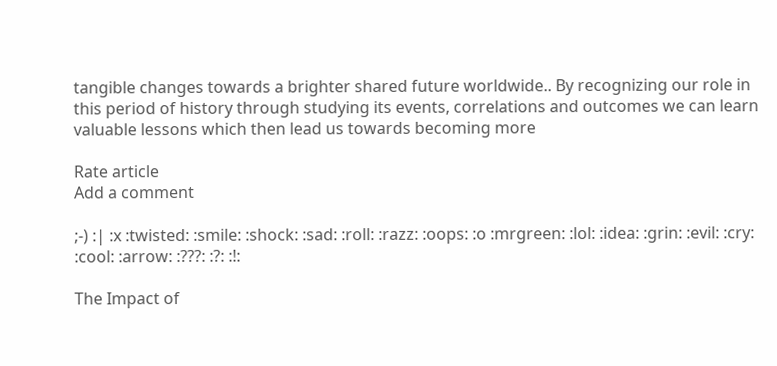tangible changes towards a brighter shared future worldwide.. By recognizing our role in this period of history through studying its events, correlations and outcomes we can learn valuable lessons which then lead us towards becoming more

Rate article
Add a comment

;-) :| :x :twisted: :smile: :shock: :sad: :roll: :razz: :oops: :o :mrgreen: :lol: :idea: :grin: :evil: :cry: :cool: :arrow: :???: :?: :!:

The Impact of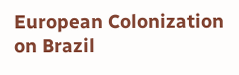European Colonization on Brazil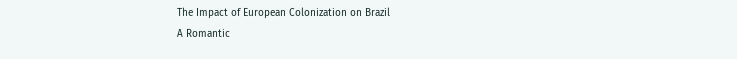The Impact of European Colonization on Brazil
A Romantic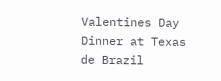Valentines Day Dinner at Texas de Brazil